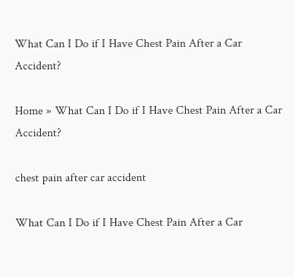What Can I Do if I Have Chest Pain After a Car Accident?

Home » What Can I Do if I Have Chest Pain After a Car Accident?

chest pain after car accident

What Can I Do if I Have Chest Pain After a Car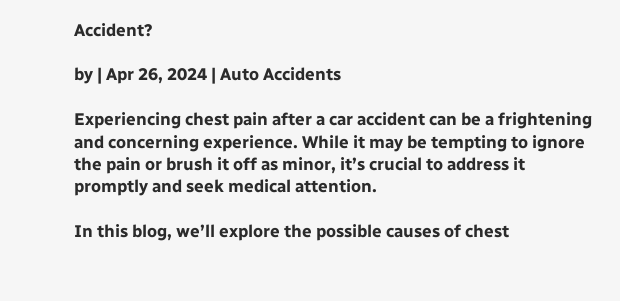Accident?

by | Apr 26, 2024 | Auto Accidents

Experiencing chest pain after a car accident can be a frightening and concerning experience. While it may be tempting to ignore the pain or brush it off as minor, it’s crucial to address it promptly and seek medical attention.

In this blog, we’ll explore the possible causes of chest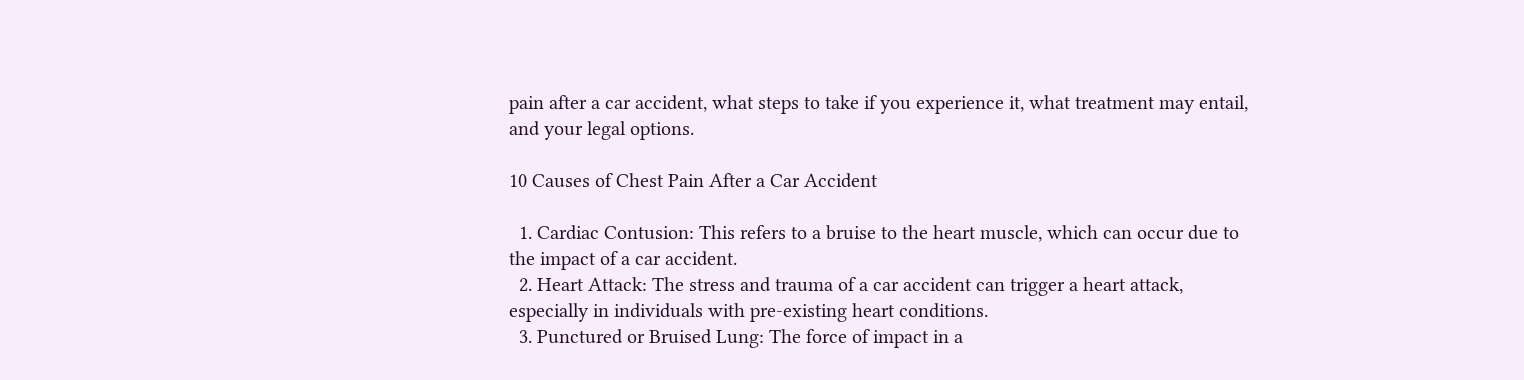pain after a car accident, what steps to take if you experience it, what treatment may entail, and your legal options.

10 Causes of Chest Pain After a Car Accident

  1. Cardiac Contusion: This refers to a bruise to the heart muscle, which can occur due to the impact of a car accident.
  2. Heart Attack: The stress and trauma of a car accident can trigger a heart attack, especially in individuals with pre-existing heart conditions.
  3. Punctured or Bruised Lung: The force of impact in a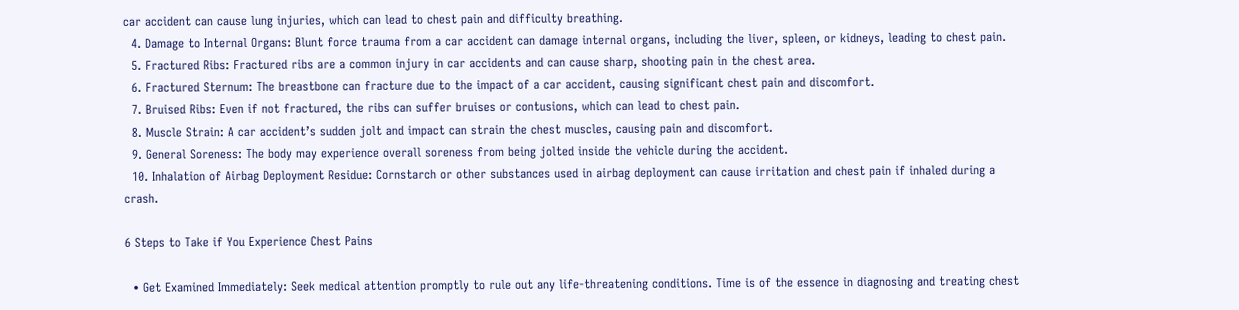car accident can cause lung injuries, which can lead to chest pain and difficulty breathing.
  4. Damage to Internal Organs: Blunt force trauma from a car accident can damage internal organs, including the liver, spleen, or kidneys, leading to chest pain.
  5. Fractured Ribs: Fractured ribs are a common injury in car accidents and can cause sharp, shooting pain in the chest area.
  6. Fractured Sternum: The breastbone can fracture due to the impact of a car accident, causing significant chest pain and discomfort.
  7. Bruised Ribs: Even if not fractured, the ribs can suffer bruises or contusions, which can lead to chest pain.
  8. Muscle Strain: A car accident’s sudden jolt and impact can strain the chest muscles, causing pain and discomfort.
  9. General Soreness: The body may experience overall soreness from being jolted inside the vehicle during the accident.
  10. Inhalation of Airbag Deployment Residue: Cornstarch or other substances used in airbag deployment can cause irritation and chest pain if inhaled during a crash.

6 Steps to Take if You Experience Chest Pains

  • Get Examined Immediately: Seek medical attention promptly to rule out any life-threatening conditions. Time is of the essence in diagnosing and treating chest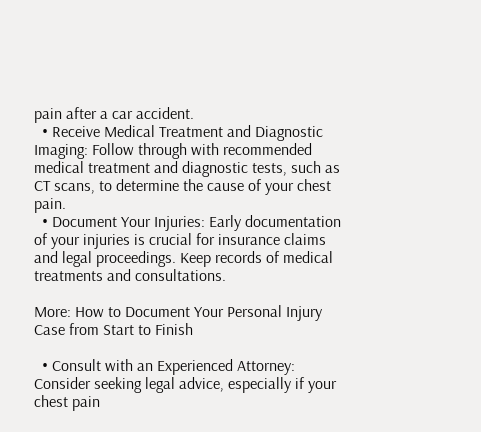pain after a car accident.
  • Receive Medical Treatment and Diagnostic Imaging: Follow through with recommended medical treatment and diagnostic tests, such as CT scans, to determine the cause of your chest pain.
  • Document Your Injuries: Early documentation of your injuries is crucial for insurance claims and legal proceedings. Keep records of medical treatments and consultations.

More: How to Document Your Personal Injury Case from Start to Finish

  • Consult with an Experienced Attorney: Consider seeking legal advice, especially if your chest pain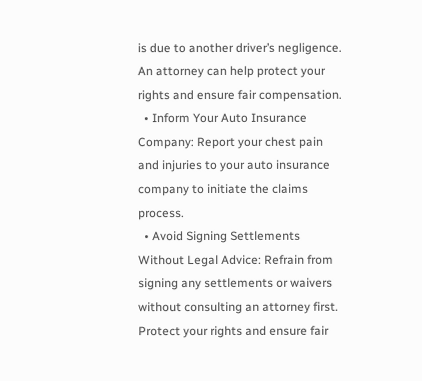is due to another driver’s negligence. An attorney can help protect your rights and ensure fair compensation.
  • Inform Your Auto Insurance Company: Report your chest pain and injuries to your auto insurance company to initiate the claims process.
  • Avoid Signing Settlements Without Legal Advice: Refrain from signing any settlements or waivers without consulting an attorney first. Protect your rights and ensure fair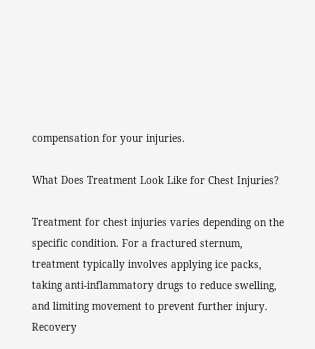compensation for your injuries.

What Does Treatment Look Like for Chest Injuries?

Treatment for chest injuries varies depending on the specific condition. For a fractured sternum, treatment typically involves applying ice packs, taking anti-inflammatory drugs to reduce swelling, and limiting movement to prevent further injury. Recovery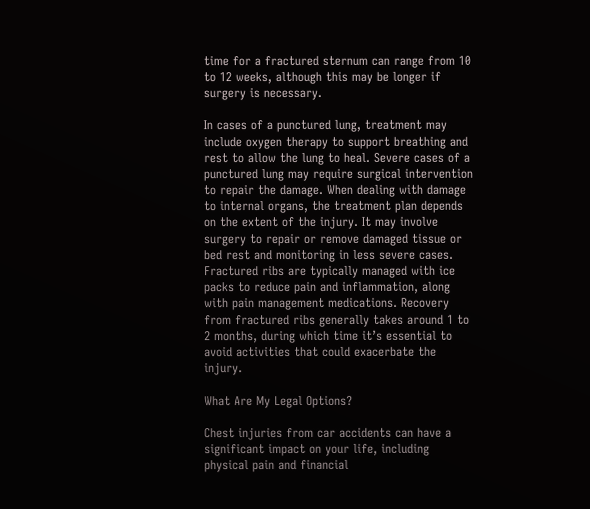time for a fractured sternum can range from 10 to 12 weeks, although this may be longer if surgery is necessary.

In cases of a punctured lung, treatment may include oxygen therapy to support breathing and rest to allow the lung to heal. Severe cases of a punctured lung may require surgical intervention to repair the damage. When dealing with damage to internal organs, the treatment plan depends on the extent of the injury. It may involve surgery to repair or remove damaged tissue or bed rest and monitoring in less severe cases. Fractured ribs are typically managed with ice packs to reduce pain and inflammation, along with pain management medications. Recovery from fractured ribs generally takes around 1 to 2 months, during which time it’s essential to avoid activities that could exacerbate the injury.

What Are My Legal Options?

Chest injuries from car accidents can have a significant impact on your life, including physical pain and financial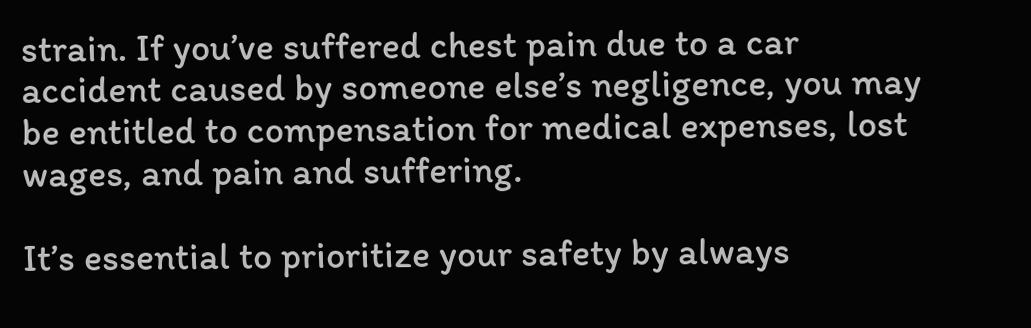strain. If you’ve suffered chest pain due to a car accident caused by someone else’s negligence, you may be entitled to compensation for medical expenses, lost wages, and pain and suffering.

It’s essential to prioritize your safety by always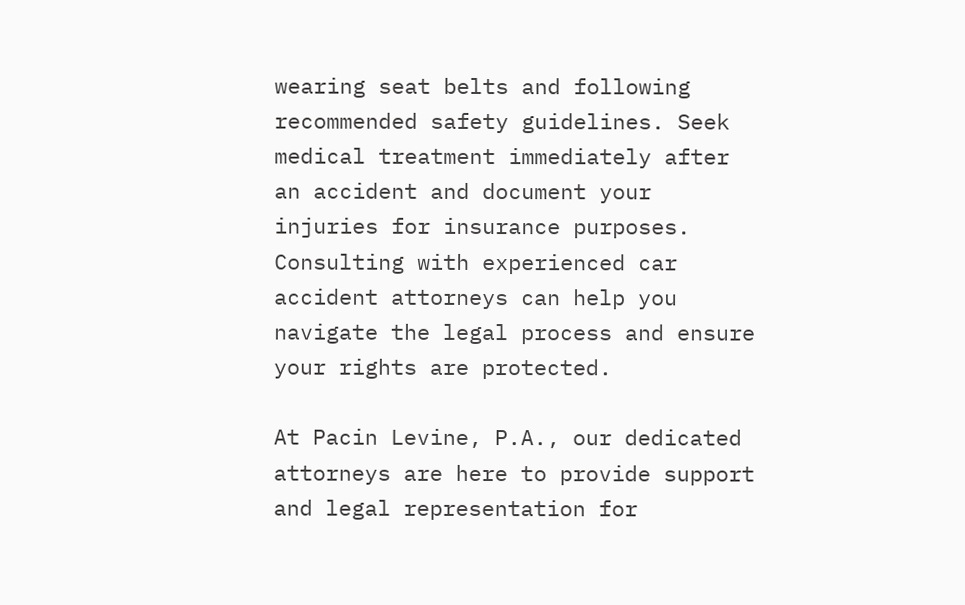wearing seat belts and following recommended safety guidelines. Seek medical treatment immediately after an accident and document your injuries for insurance purposes. Consulting with experienced car accident attorneys can help you navigate the legal process and ensure your rights are protected.

At Pacin Levine, P.A., our dedicated attorneys are here to provide support and legal representation for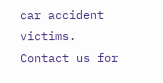car accident victims. Contact us for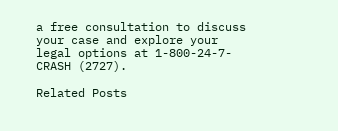a free consultation to discuss your case and explore your legal options at 1-800-24-7-CRASH (2727).

Related Posts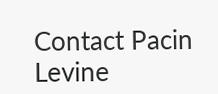Contact Pacin Levine